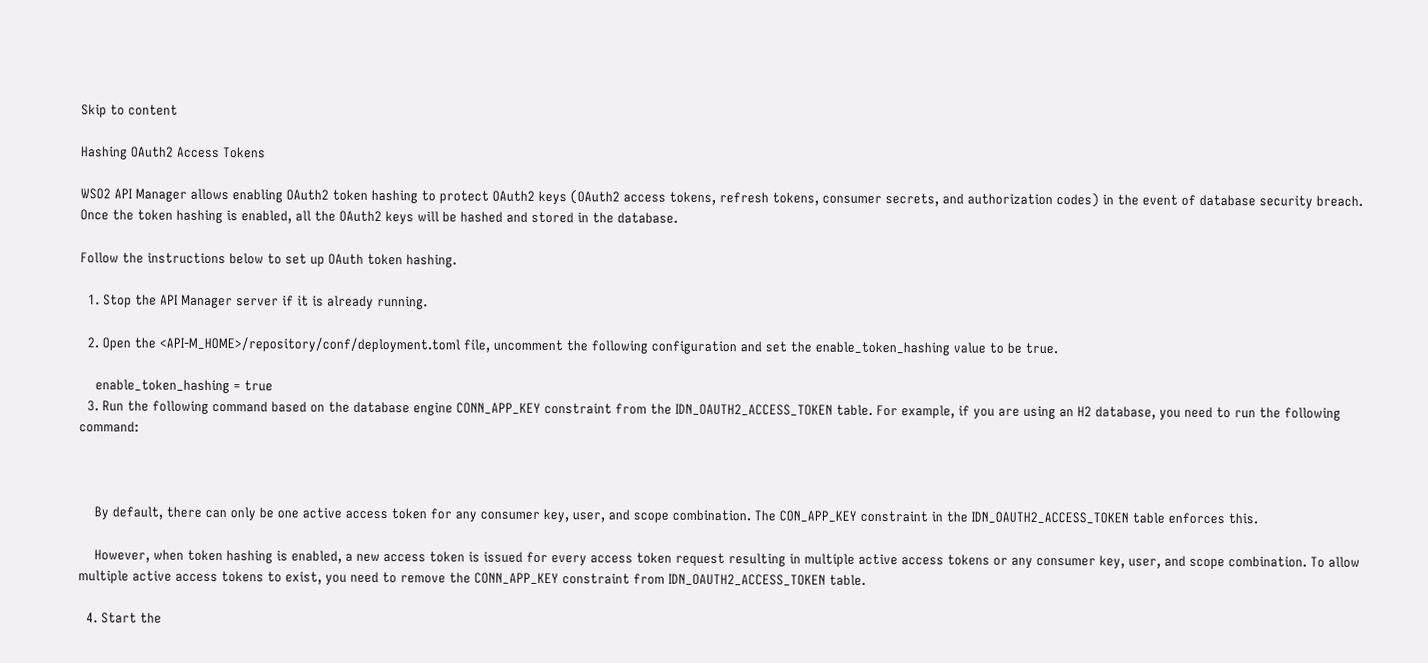Skip to content

Hashing OAuth2 Access Tokens

WSO2 API Manager allows enabling OAuth2 token hashing to protect OAuth2 keys (OAuth2 access tokens, refresh tokens, consumer secrets, and authorization codes) in the event of database security breach. Once the token hashing is enabled, all the OAuth2 keys will be hashed and stored in the database.

Follow the instructions below to set up OAuth token hashing.

  1. Stop the API Manager server if it is already running.

  2. Open the <API-M_HOME>/repository/conf/deployment.toml file, uncomment the following configuration and set the enable_token_hashing value to be true.

    enable_token_hashing = true
  3. Run the following command based on the database engine CONN_APP_KEY constraint from the IDN_OAUTH2_ACCESS_TOKEN table. For example, if you are using an H2 database, you need to run the following command:



    By default, there can only be one active access token for any consumer key, user, and scope combination. The CON_APP_KEY constraint in the IDN_OAUTH2_ACCESS_TOKEN table enforces this.

    However, when token hashing is enabled, a new access token is issued for every access token request resulting in multiple active access tokens or any consumer key, user, and scope combination. To allow multiple active access tokens to exist, you need to remove the CONN_APP_KEY constraint from IDN_OAUTH2_ACCESS_TOKEN table.

  4. Start the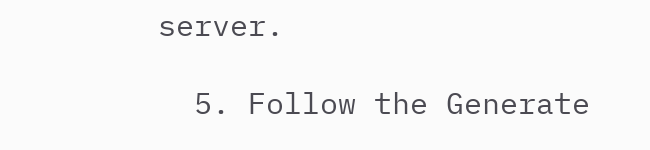server.

  5. Follow the Generate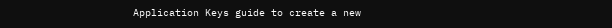Application Keys guide to create a new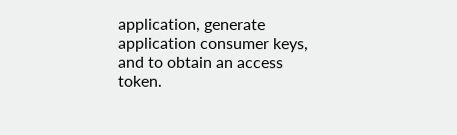application, generate application consumer keys, and to obtain an access token.